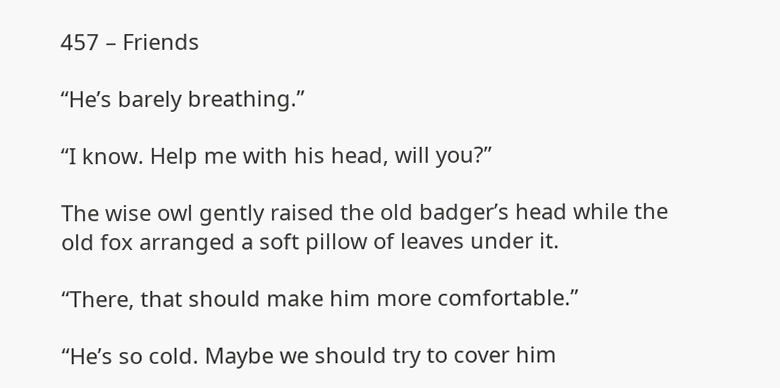457 – Friends

“He’s barely breathing.”

“I know. Help me with his head, will you?”

The wise owl gently raised the old badger’s head while the old fox arranged a soft pillow of leaves under it.

“There, that should make him more comfortable.”

“He’s so cold. Maybe we should try to cover him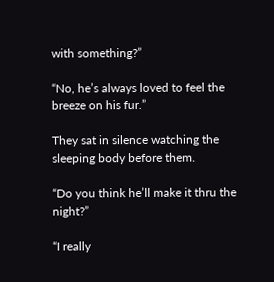with something?”

“No, he’s always loved to feel the breeze on his fur.”

They sat in silence watching the sleeping body before them.

“Do you think he’ll make it thru the night?”

“I really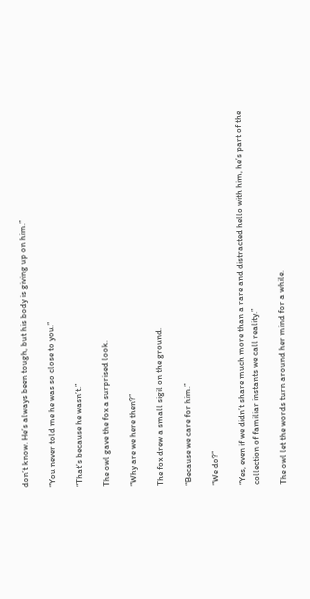don’t know. He’s always been tough, but his body is giving up on him.”

“You never told me he was so close to you.”

“That’s because he wasn’t.”

The owl gave the fox a surprised look.

“Why are we here then?”

The fox drew a small sigil on the ground.

“Because we care for him.”

“We do?”

“Yes, even if we didn’t share much more than a rare and distracted hello with him, he’s part of the collection of familiar instants we call reality.”

The owl let the words turn around her mind for a while.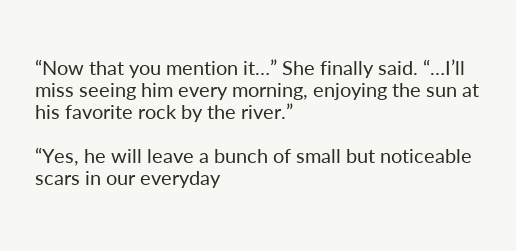“Now that you mention it…” She finally said. “…I’ll miss seeing him every morning, enjoying the sun at his favorite rock by the river.”

“Yes, he will leave a bunch of small but noticeable scars in our everyday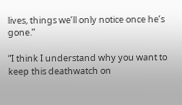lives, things we’ll only notice once he’s gone.”

“I think I understand why you want to keep this deathwatch on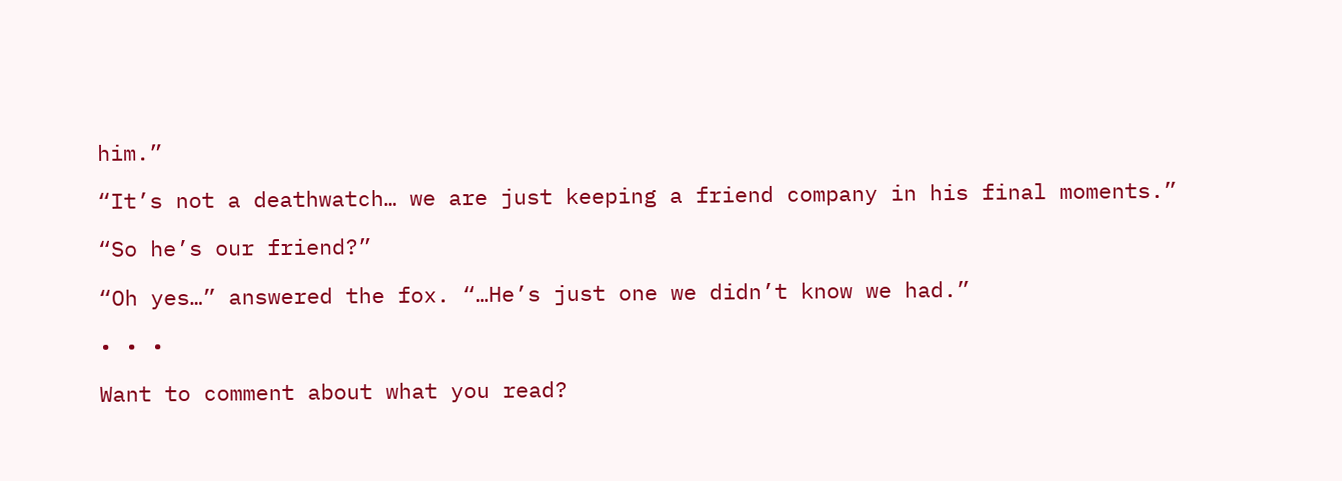him.”

“It’s not a deathwatch… we are just keeping a friend company in his final moments.”

“So he’s our friend?”

“Oh yes…” answered the fox. “…He’s just one we didn’t know we had.”

• • •

Want to comment about what you read?